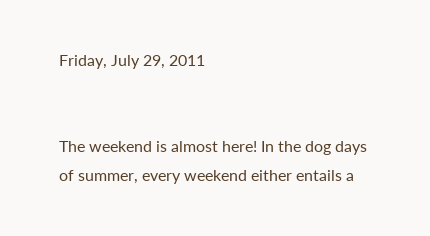Friday, July 29, 2011


The weekend is almost here! In the dog days of summer, every weekend either entails a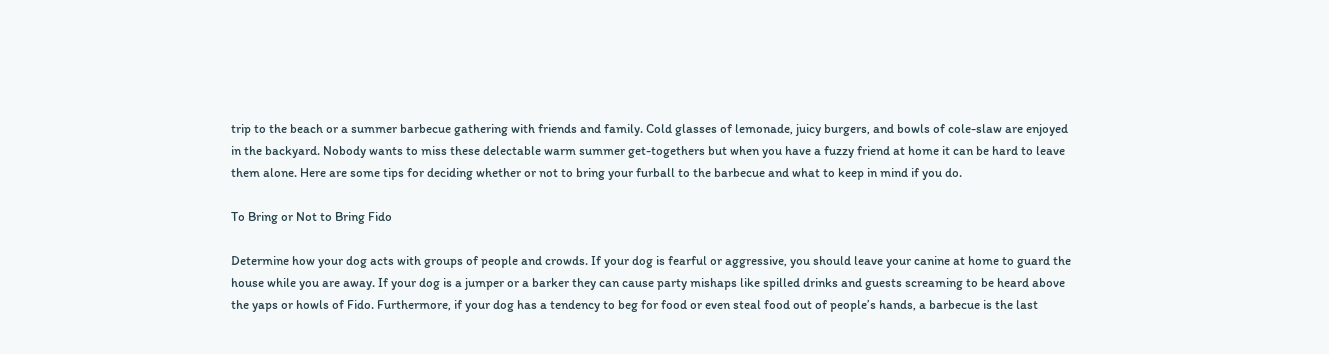trip to the beach or a summer barbecue gathering with friends and family. Cold glasses of lemonade, juicy burgers, and bowls of cole-slaw are enjoyed in the backyard. Nobody wants to miss these delectable warm summer get-togethers but when you have a fuzzy friend at home it can be hard to leave them alone. Here are some tips for deciding whether or not to bring your furball to the barbecue and what to keep in mind if you do.

To Bring or Not to Bring Fido

Determine how your dog acts with groups of people and crowds. If your dog is fearful or aggressive, you should leave your canine at home to guard the house while you are away. If your dog is a jumper or a barker they can cause party mishaps like spilled drinks and guests screaming to be heard above the yaps or howls of Fido. Furthermore, if your dog has a tendency to beg for food or even steal food out of people’s hands, a barbecue is the last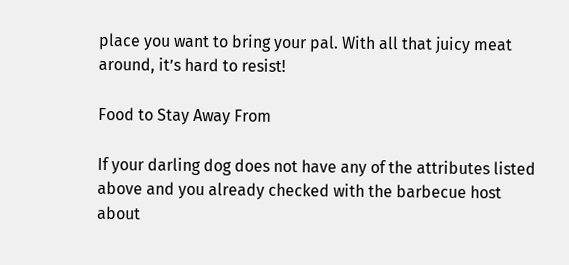place you want to bring your pal. With all that juicy meat around, it’s hard to resist!

Food to Stay Away From

If your darling dog does not have any of the attributes listed above and you already checked with the barbecue host about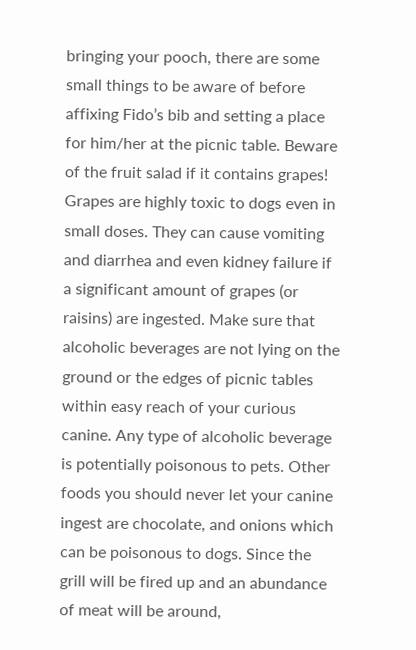bringing your pooch, there are some small things to be aware of before affixing Fido’s bib and setting a place for him/her at the picnic table. Beware of the fruit salad if it contains grapes! Grapes are highly toxic to dogs even in small doses. They can cause vomiting and diarrhea and even kidney failure if a significant amount of grapes (or raisins) are ingested. Make sure that alcoholic beverages are not lying on the ground or the edges of picnic tables within easy reach of your curious canine. Any type of alcoholic beverage is potentially poisonous to pets. Other foods you should never let your canine ingest are chocolate, and onions which can be poisonous to dogs. Since the grill will be fired up and an abundance of meat will be around,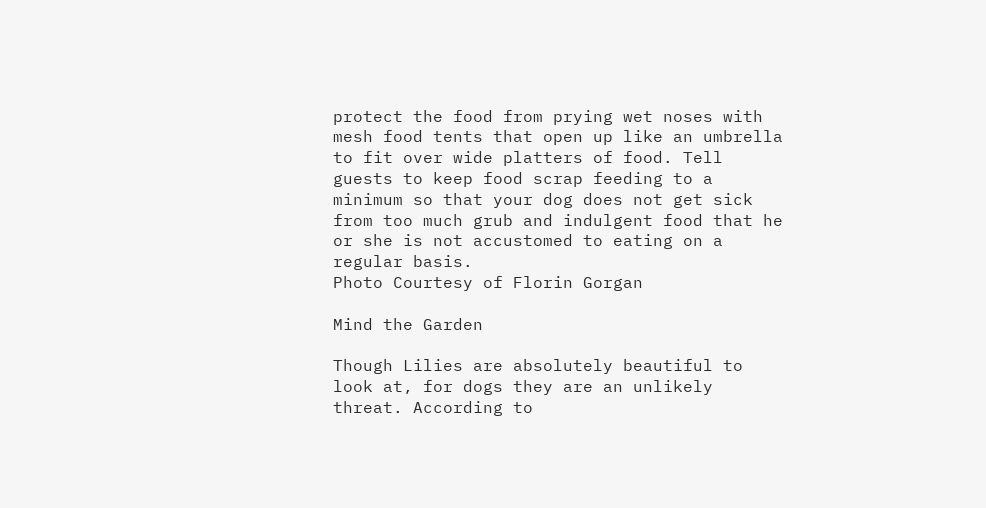protect the food from prying wet noses with mesh food tents that open up like an umbrella to fit over wide platters of food. Tell guests to keep food scrap feeding to a minimum so that your dog does not get sick from too much grub and indulgent food that he or she is not accustomed to eating on a regular basis.
Photo Courtesy of Florin Gorgan

Mind the Garden

Though Lilies are absolutely beautiful to look at, for dogs they are an unlikely threat. According to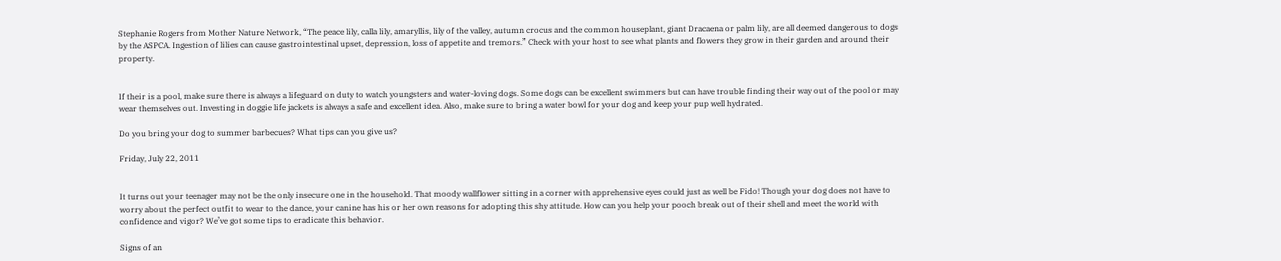Stephanie Rogers from Mother Nature Network, “The peace lily, calla lily, amaryllis, lily of the valley, autumn crocus and the common houseplant, giant Dracaena or palm lily, are all deemed dangerous to dogs by the ASPCA. Ingestion of lilies can cause gastrointestinal upset, depression, loss of appetite and tremors.” Check with your host to see what plants and flowers they grow in their garden and around their property.


If their is a pool, make sure there is always a lifeguard on duty to watch youngsters and water-loving dogs. Some dogs can be excellent swimmers but can have trouble finding their way out of the pool or may wear themselves out. Investing in doggie life jackets is always a safe and excellent idea. Also, make sure to bring a water bowl for your dog and keep your pup well hydrated.

Do you bring your dog to summer barbecues? What tips can you give us?

Friday, July 22, 2011


It turns out your teenager may not be the only insecure one in the household. That moody wallflower sitting in a corner with apprehensive eyes could just as well be Fido! Though your dog does not have to worry about the perfect outfit to wear to the dance, your canine has his or her own reasons for adopting this shy attitude. How can you help your pooch break out of their shell and meet the world with confidence and vigor? We’ve got some tips to eradicate this behavior.

Signs of an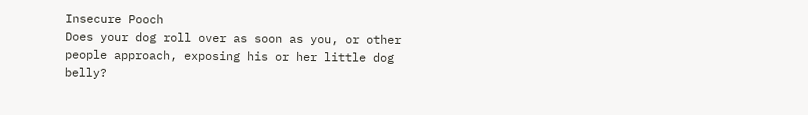Insecure Pooch
Does your dog roll over as soon as you, or other people approach, exposing his or her little dog belly?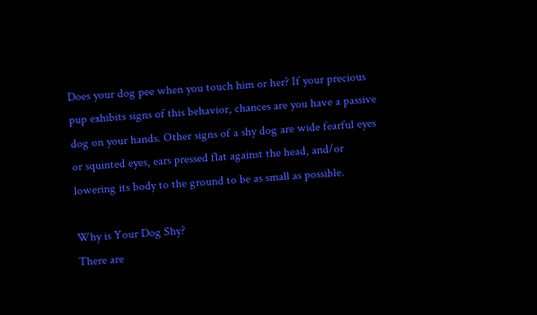Does your dog pee when you touch him or her? If your precious pup exhibits signs of this behavior, chances are you have a passive dog on your hands. Other signs of a shy dog are wide fearful eyes or squinted eyes, ears pressed flat against the head, and/or lowering its body to the ground to be as small as possible.

Why is Your Dog Shy?
There are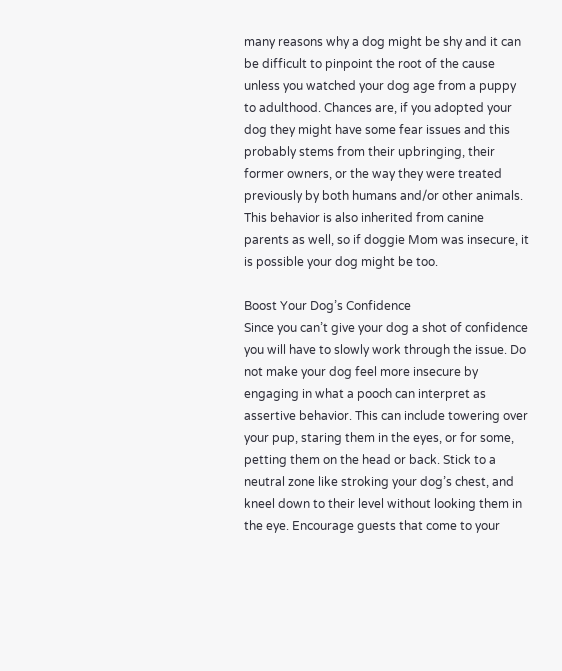many reasons why a dog might be shy and it can be difficult to pinpoint the root of the cause unless you watched your dog age from a puppy to adulthood. Chances are, if you adopted your dog they might have some fear issues and this probably stems from their upbringing, their former owners, or the way they were treated previously by both humans and/or other animals. This behavior is also inherited from canine parents as well, so if doggie Mom was insecure, it is possible your dog might be too.

Boost Your Dog’s Confidence
Since you can’t give your dog a shot of confidence you will have to slowly work through the issue. Do not make your dog feel more insecure by engaging in what a pooch can interpret as assertive behavior. This can include towering over your pup, staring them in the eyes, or for some, petting them on the head or back. Stick to a neutral zone like stroking your dog’s chest, and kneel down to their level without looking them in the eye. Encourage guests that come to your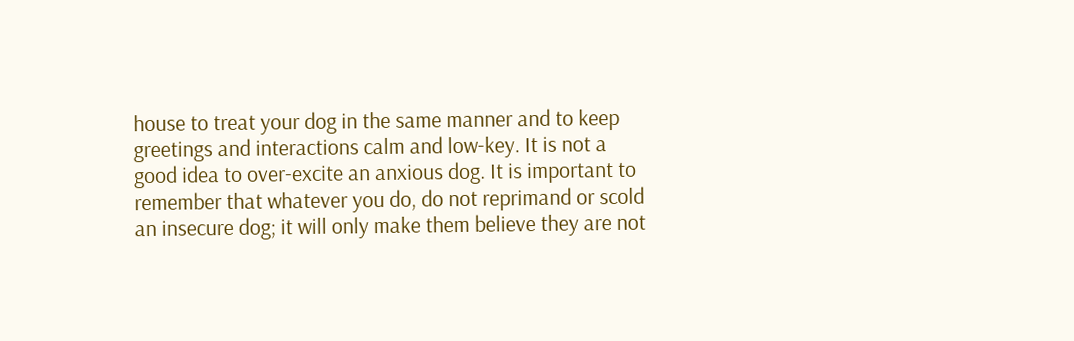house to treat your dog in the same manner and to keep greetings and interactions calm and low-key. It is not a good idea to over-excite an anxious dog. It is important to remember that whatever you do, do not reprimand or scold an insecure dog; it will only make them believe they are not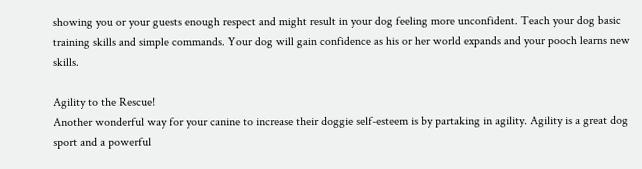showing you or your guests enough respect and might result in your dog feeling more unconfident. Teach your dog basic training skills and simple commands. Your dog will gain confidence as his or her world expands and your pooch learns new skills.

Agility to the Rescue!
Another wonderful way for your canine to increase their doggie self-esteem is by partaking in agility. Agility is a great dog sport and a powerful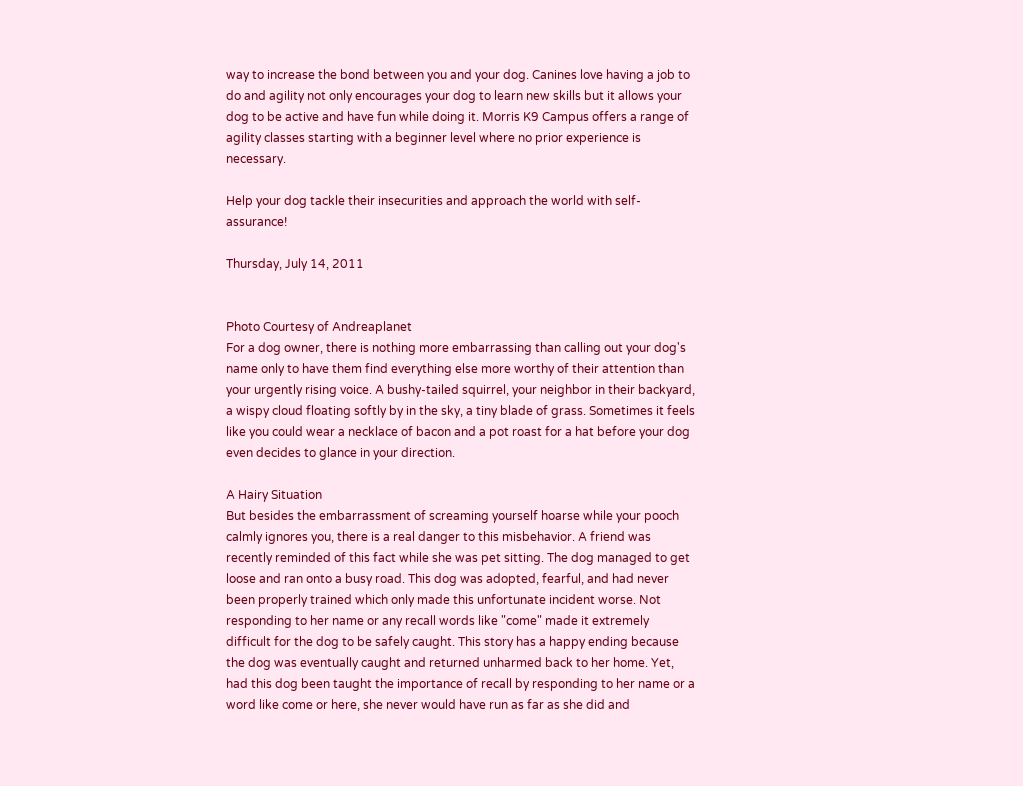way to increase the bond between you and your dog. Canines love having a job to do and agility not only encourages your dog to learn new skills but it allows your dog to be active and have fun while doing it. Morris K9 Campus offers a range of agility classes starting with a beginner level where no prior experience is necessary.

Help your dog tackle their insecurities and approach the world with self-assurance!

Thursday, July 14, 2011


Photo Courtesy of Andreaplanet
For a dog owner, there is nothing more embarrassing than calling out your dog's name only to have them find everything else more worthy of their attention than your urgently rising voice. A bushy-tailed squirrel, your neighbor in their backyard, a wispy cloud floating softly by in the sky, a tiny blade of grass. Sometimes it feels like you could wear a necklace of bacon and a pot roast for a hat before your dog even decides to glance in your direction.

A Hairy Situation
But besides the embarrassment of screaming yourself hoarse while your pooch calmly ignores you, there is a real danger to this misbehavior. A friend was recently reminded of this fact while she was pet sitting. The dog managed to get loose and ran onto a busy road. This dog was adopted, fearful, and had never been properly trained which only made this unfortunate incident worse. Not responding to her name or any recall words like "come" made it extremely difficult for the dog to be safely caught. This story has a happy ending because the dog was eventually caught and returned unharmed back to her home. Yet, had this dog been taught the importance of recall by responding to her name or a word like come or here, she never would have run as far as she did and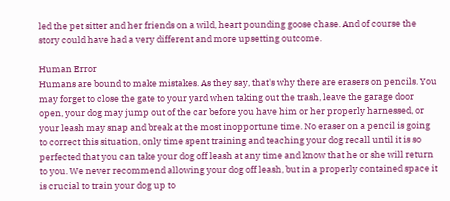led the pet sitter and her friends on a wild, heart pounding goose chase. And of course the story could have had a very different and more upsetting outcome.

Human Error
Humans are bound to make mistakes. As they say, that's why there are erasers on pencils. You may forget to close the gate to your yard when taking out the trash, leave the garage door open, your dog may jump out of the car before you have him or her properly harnessed, or your leash may snap and break at the most inopportune time. No eraser on a pencil is going to correct this situation, only time spent training and teaching your dog recall until it is so perfected that you can take your dog off leash at any time and know that he or she will return to you. We never recommend allowing your dog off leash, but in a properly contained space it is crucial to train your dog up to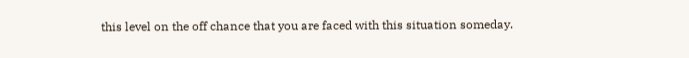this level on the off chance that you are faced with this situation someday.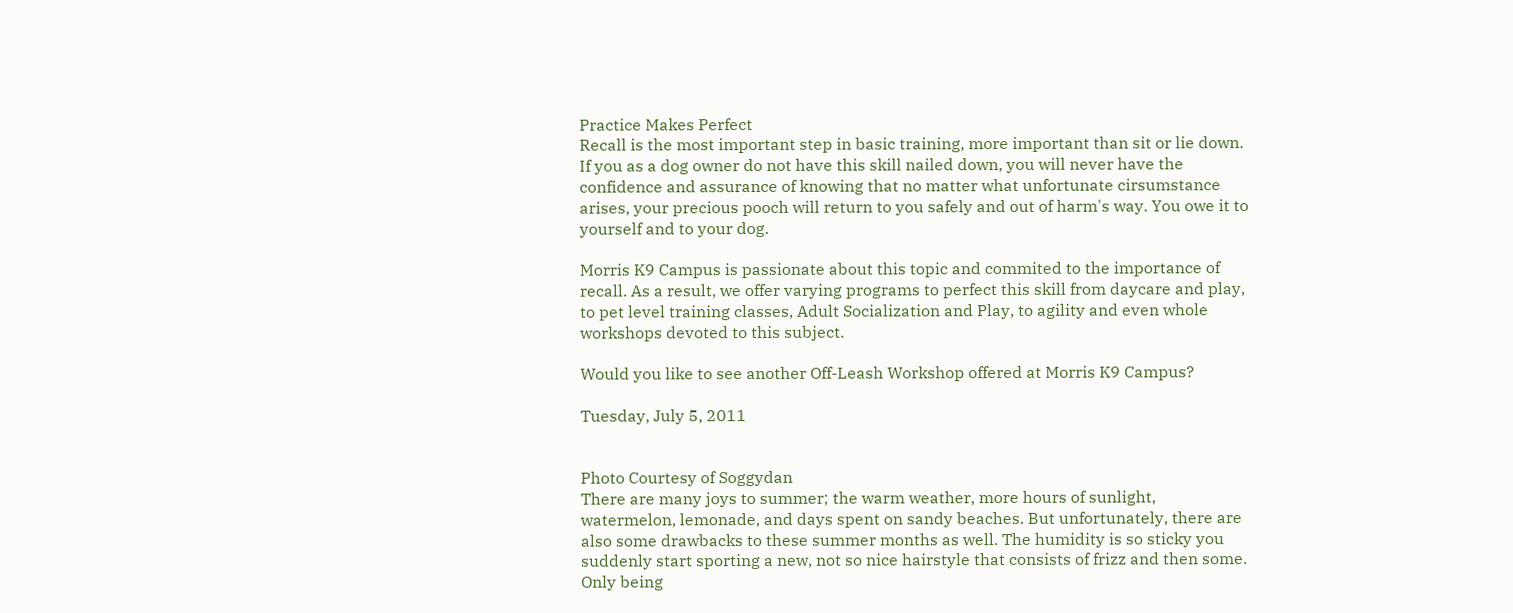Practice Makes Perfect
Recall is the most important step in basic training, more important than sit or lie down. If you as a dog owner do not have this skill nailed down, you will never have the confidence and assurance of knowing that no matter what unfortunate cirsumstance arises, your precious pooch will return to you safely and out of harm's way. You owe it to yourself and to your dog.

Morris K9 Campus is passionate about this topic and commited to the importance of recall. As a result, we offer varying programs to perfect this skill from daycare and play, to pet level training classes, Adult Socialization and Play, to agility and even whole workshops devoted to this subject.

Would you like to see another Off-Leash Workshop offered at Morris K9 Campus?

Tuesday, July 5, 2011


Photo Courtesy of Soggydan
There are many joys to summer; the warm weather, more hours of sunlight, watermelon, lemonade, and days spent on sandy beaches. But unfortunately, there are also some drawbacks to these summer months as well. The humidity is so sticky you suddenly start sporting a new, not so nice hairstyle that consists of frizz and then some. Only being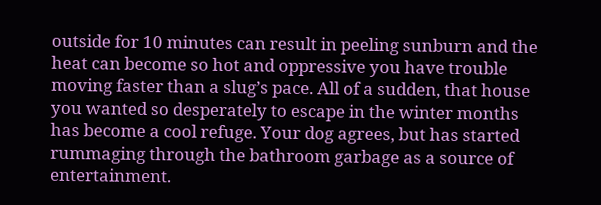outside for 10 minutes can result in peeling sunburn and the heat can become so hot and oppressive you have trouble moving faster than a slug’s pace. All of a sudden, that house you wanted so desperately to escape in the winter months has become a cool refuge. Your dog agrees, but has started rummaging through the bathroom garbage as a source of entertainment.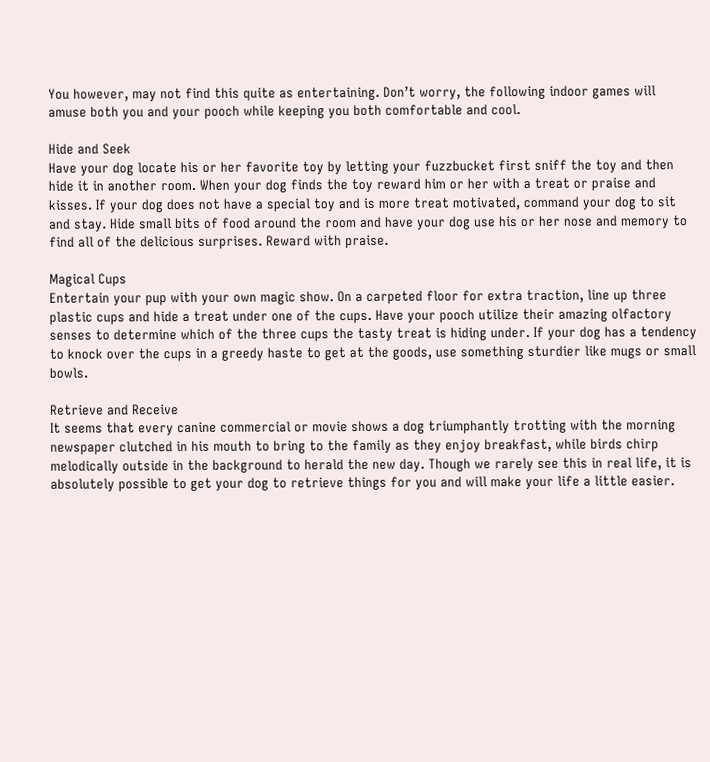You however, may not find this quite as entertaining. Don’t worry, the following indoor games will amuse both you and your pooch while keeping you both comfortable and cool.

Hide and Seek
Have your dog locate his or her favorite toy by letting your fuzzbucket first sniff the toy and then hide it in another room. When your dog finds the toy reward him or her with a treat or praise and kisses. If your dog does not have a special toy and is more treat motivated, command your dog to sit and stay. Hide small bits of food around the room and have your dog use his or her nose and memory to find all of the delicious surprises. Reward with praise.

Magical Cups
Entertain your pup with your own magic show. On a carpeted floor for extra traction, line up three plastic cups and hide a treat under one of the cups. Have your pooch utilize their amazing olfactory senses to determine which of the three cups the tasty treat is hiding under. If your dog has a tendency to knock over the cups in a greedy haste to get at the goods, use something sturdier like mugs or small bowls.

Retrieve and Receive
It seems that every canine commercial or movie shows a dog triumphantly trotting with the morning newspaper clutched in his mouth to bring to the family as they enjoy breakfast, while birds chirp melodically outside in the background to herald the new day. Though we rarely see this in real life, it is absolutely possible to get your dog to retrieve things for you and will make your life a little easier.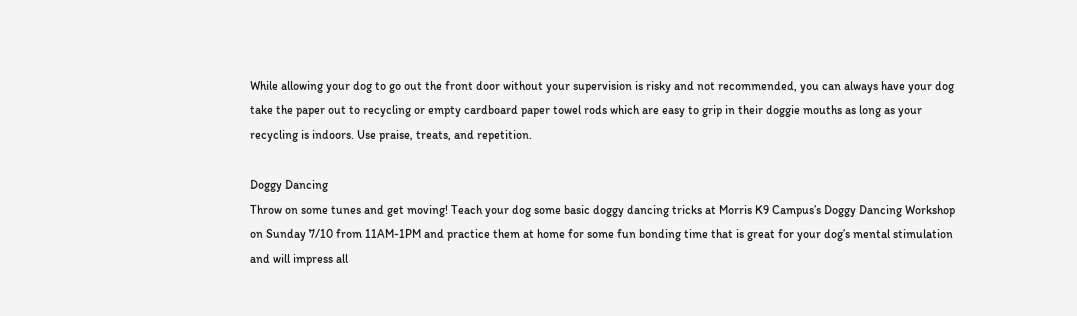While allowing your dog to go out the front door without your supervision is risky and not recommended, you can always have your dog take the paper out to recycling or empty cardboard paper towel rods which are easy to grip in their doggie mouths as long as your recycling is indoors. Use praise, treats, and repetition.

Doggy Dancing
Throw on some tunes and get moving! Teach your dog some basic doggy dancing tricks at Morris K9 Campus’s Doggy Dancing Workshop on Sunday 7/10 from 11AM-1PM and practice them at home for some fun bonding time that is great for your dog’s mental stimulation and will impress all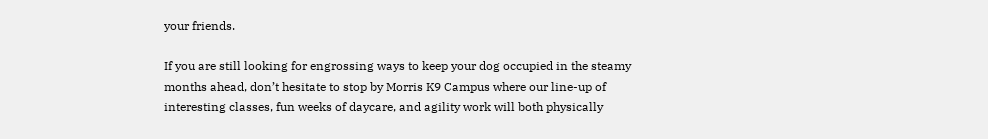your friends.

If you are still looking for engrossing ways to keep your dog occupied in the steamy months ahead, don’t hesitate to stop by Morris K9 Campus where our line-up of interesting classes, fun weeks of daycare, and agility work will both physically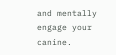and mentally engage your canine.